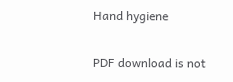Hand hygiene

PDF download is not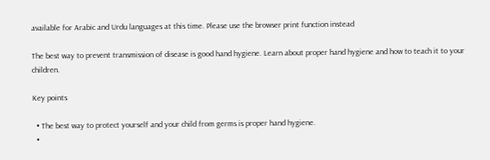available for Arabic and Urdu languages at this time. Please use the browser print function instead

The best way to prevent transmission of disease is good hand hygiene. Learn about proper hand hygiene and how to teach it to your children.

Key points

  • The best way to protect yourself and your child from germs is proper hand hygiene.
  •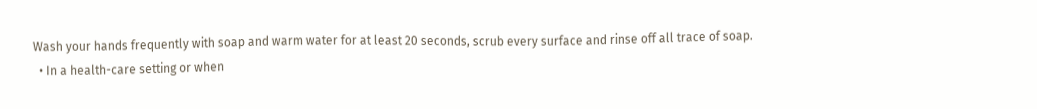Wash your hands frequently with soap and warm water for at least 20 seconds, scrub every surface and rinse off all trace of soap.
  • In a health-care setting or when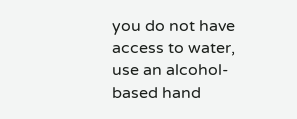you do not have access to water, use an alcohol-based hand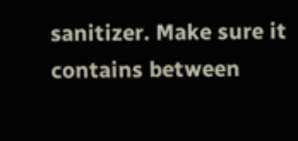sanitizer. Make sure it contains between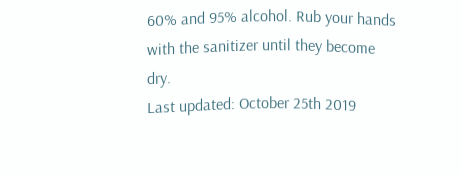60% and 95% alcohol. Rub your hands with the sanitizer until they become dry.
Last updated: October 25th 2019